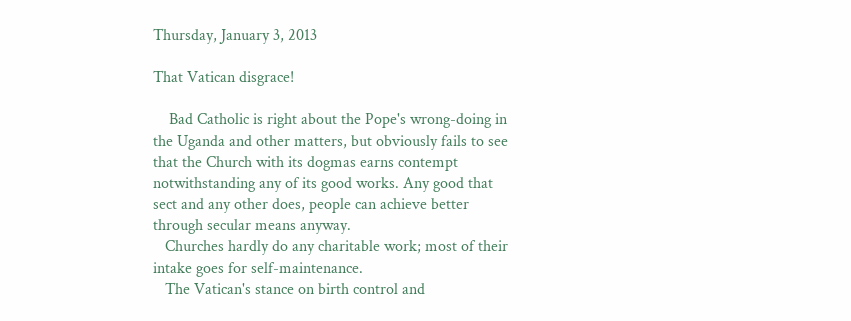Thursday, January 3, 2013

That Vatican disgrace!

    Bad Catholic is right about the Pope's wrong-doing in the Uganda and other matters, but obviously fails to see that the Church with its dogmas earns contempt notwithstanding any of its good works. Any good that sect and any other does, people can achieve better through secular means anyway.
   Churches hardly do any charitable work; most of their intake goes for self-maintenance.
   The Vatican's stance on birth control and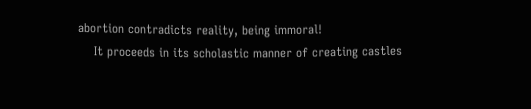abortion contradicts reality, being immoral!
    It proceeds in its scholastic manner of creating castles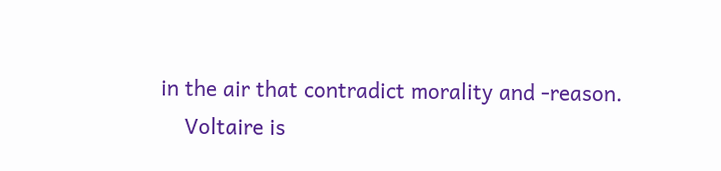in the air that contradict morality and -reason.
    Voltaire is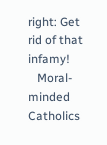right: Get rid of that infamy!
   Moral-minded Catholics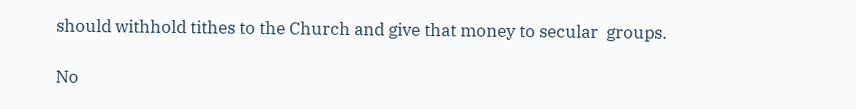should withhold tithes to the Church and give that money to secular  groups.

No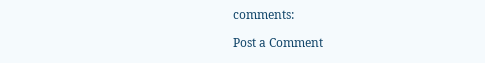comments:

Post a Comment